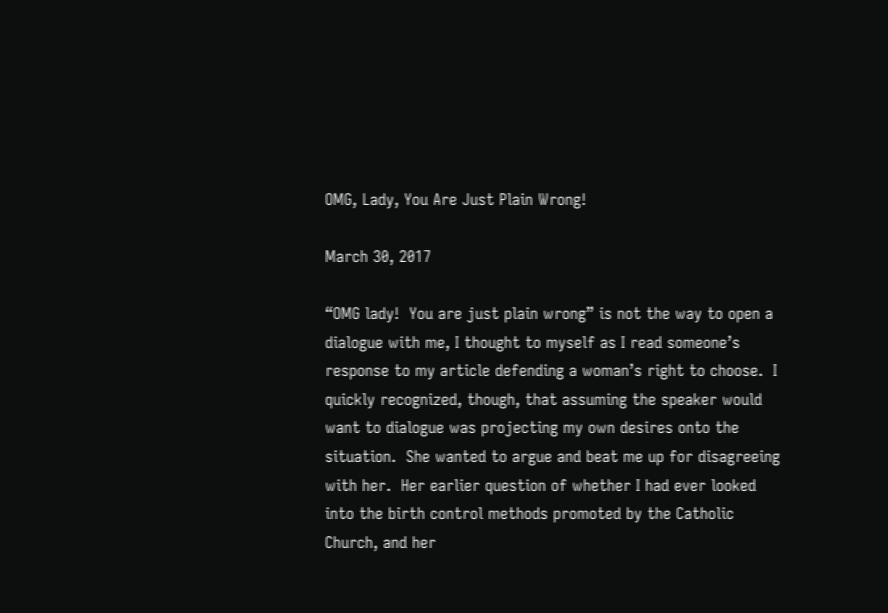OMG, Lady, You Are Just Plain Wrong!

March 30, 2017

“OMG lady!  You are just plain wrong” is not the way to open a dialogue with me, I thought to myself as I read someone’s response to my article defending a woman’s right to choose.  I quickly recognized, though, that assuming the speaker would want to dialogue was projecting my own desires onto the situation.  She wanted to argue and beat me up for disagreeing with her.  Her earlier question of whether I had ever looked into the birth control methods promoted by the Catholic Church, and her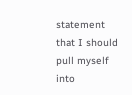statement that I should pull myself into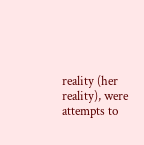reality (her reality), were attempts to